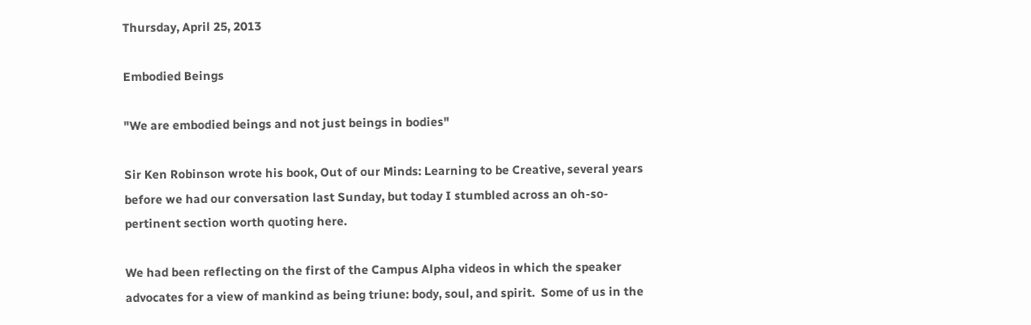Thursday, April 25, 2013

Embodied Beings

"We are embodied beings and not just beings in bodies"

Sir Ken Robinson wrote his book, Out of our Minds: Learning to be Creative, several years before we had our conversation last Sunday, but today I stumbled across an oh-so-pertinent section worth quoting here.

We had been reflecting on the first of the Campus Alpha videos in which the speaker advocates for a view of mankind as being triune: body, soul, and spirit.  Some of us in the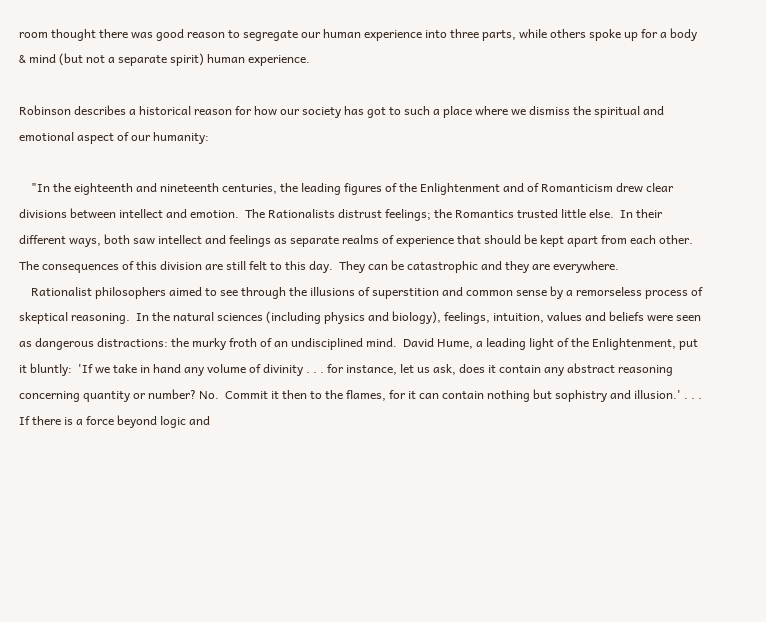room thought there was good reason to segregate our human experience into three parts, while others spoke up for a body & mind (but not a separate spirit) human experience.

Robinson describes a historical reason for how our society has got to such a place where we dismiss the spiritual and emotional aspect of our humanity:

    "In the eighteenth and nineteenth centuries, the leading figures of the Enlightenment and of Romanticism drew clear divisions between intellect and emotion.  The Rationalists distrust feelings; the Romantics trusted little else.  In their different ways, both saw intellect and feelings as separate realms of experience that should be kept apart from each other.  The consequences of this division are still felt to this day.  They can be catastrophic and they are everywhere.
    Rationalist philosophers aimed to see through the illusions of superstition and common sense by a remorseless process of skeptical reasoning.  In the natural sciences (including physics and biology), feelings, intuition, values and beliefs were seen as dangerous distractions: the murky froth of an undisciplined mind.  David Hume, a leading light of the Enlightenment, put it bluntly:  'If we take in hand any volume of divinity . . . for instance, let us ask, does it contain any abstract reasoning concerning quantity or number? No.  Commit it then to the flames, for it can contain nothing but sophistry and illusion.' . . . If there is a force beyond logic and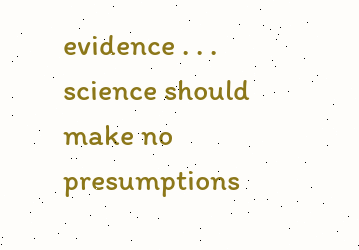evidence . . . science should make no presumptions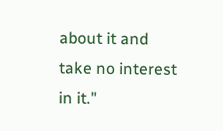about it and take no interest in it."